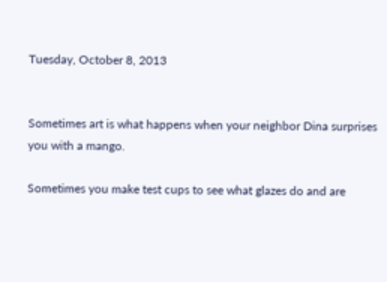Tuesday, October 8, 2013


Sometimes art is what happens when your neighbor Dina surprises you with a mango.

Sometimes you make test cups to see what glazes do and are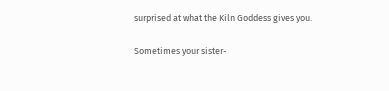surprised at what the Kiln Goddess gives you.

Sometimes your sister-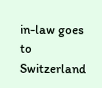in-law goes to Switzerland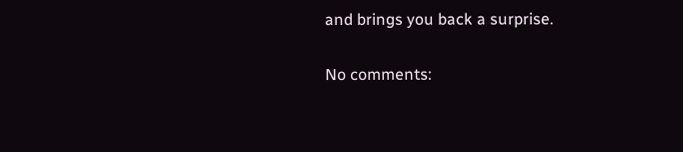and brings you back a surprise.

No comments: